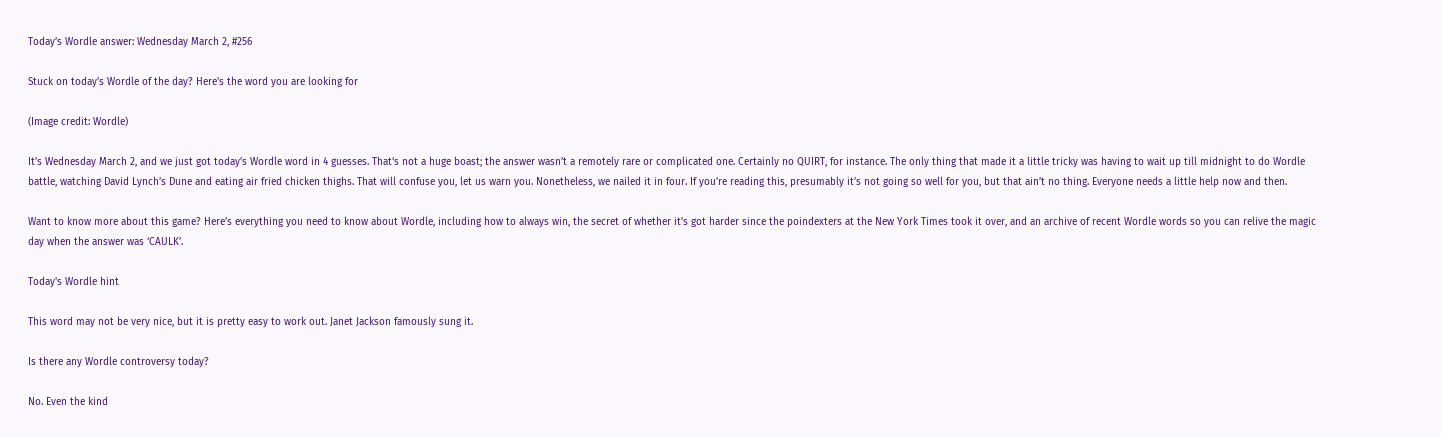Today’s Wordle answer: Wednesday March 2, #256

Stuck on today's Wordle of the day? Here's the word you are looking for

(Image credit: Wordle)

It’s Wednesday March 2, and we just got today’s Wordle word in 4 guesses. That‘s not a huge boast; the answer wasn’t a remotely rare or complicated one. Certainly no QUIRT, for instance. The only thing that made it a little tricky was having to wait up till midnight to do Wordle battle, watching David Lynch’s Dune and eating air fried chicken thighs. That will confuse you, let us warn you. Nonetheless, we nailed it in four. If you’re reading this, presumably it’s not going so well for you, but that ain’t no thing. Everyone needs a little help now and then.

Want to know more about this game? Here’s everything you need to know about Wordle, including how to always win, the secret of whether it’s got harder since the poindexters at the New York Times took it over, and an archive of recent Wordle words so you can relive the magic day when the answer was ‘CAULK’.

Today's Wordle hint

This word may not be very nice, but it is pretty easy to work out. Janet Jackson famously sung it.

Is there any Wordle controversy today?

No. Even the kind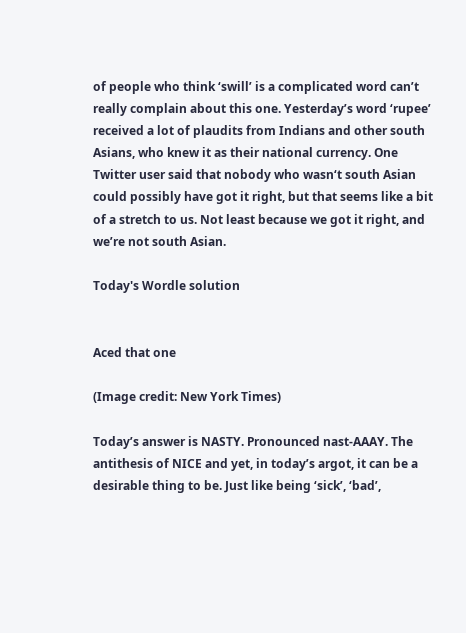of people who think ‘swill’ is a complicated word can’t really complain about this one. Yesterday’s word ‘rupee’ received a lot of plaudits from Indians and other south Asians, who knew it as their national currency. One Twitter user said that nobody who wasn‘t south Asian could possibly have got it right, but that seems like a bit of a stretch to us. Not least because we got it right, and we’re not south Asian.

Today's Wordle solution


Aced that one

(Image credit: New York Times)

Today’s answer is NASTY. Pronounced nast-AAAY. The antithesis of NICE and yet, in today’s argot, it can be a desirable thing to be. Just like being ‘sick’, ‘bad’,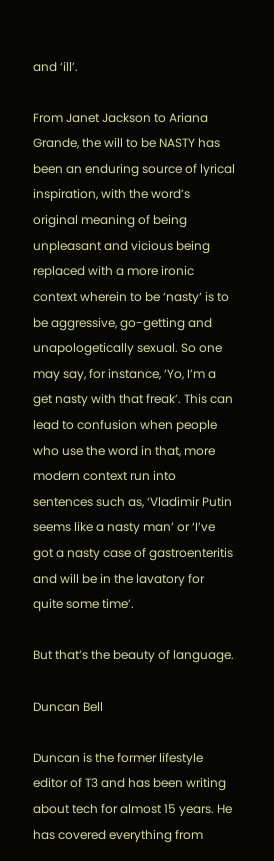and ‘ill’.

From Janet Jackson to Ariana Grande, the will to be NASTY has been an enduring source of lyrical inspiration, with the word’s original meaning of being unpleasant and vicious being replaced with a more ironic context wherein to be ‘nasty‘ is to be aggressive, go-getting and unapologetically sexual. So one may say, for instance, ‘Yo, I’m a get nasty with that freak’. This can lead to confusion when people who use the word in that, more modern context run into sentences such as, ‘Vladimir Putin seems like a nasty man’ or ‘I’ve got a nasty case of gastroenteritis and will be in the lavatory for quite some time’.

But that’s the beauty of language.

Duncan Bell

Duncan is the former lifestyle editor of T3 and has been writing about tech for almost 15 years. He has covered everything from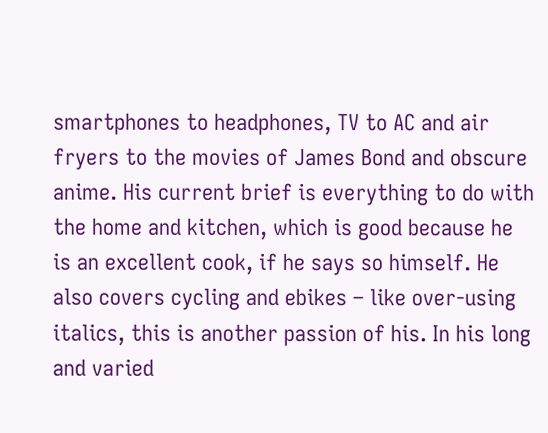smartphones to headphones, TV to AC and air fryers to the movies of James Bond and obscure anime. His current brief is everything to do with the home and kitchen, which is good because he is an excellent cook, if he says so himself. He also covers cycling and ebikes – like over-using italics, this is another passion of his. In his long and varied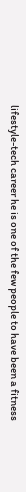lifestyle-tech career he is one of the few people to have been a fitness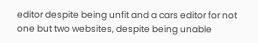editor despite being unfit and a cars editor for not one but two websites, despite being unable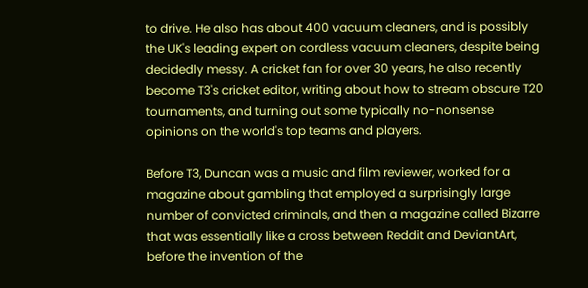to drive. He also has about 400 vacuum cleaners, and is possibly the UK's leading expert on cordless vacuum cleaners, despite being decidedly messy. A cricket fan for over 30 years, he also recently become T3's cricket editor, writing about how to stream obscure T20 tournaments, and turning out some typically no-nonsense opinions on the world's top teams and players.

Before T3, Duncan was a music and film reviewer, worked for a magazine about gambling that employed a surprisingly large number of convicted criminals, and then a magazine called Bizarre that was essentially like a cross between Reddit and DeviantArt, before the invention of the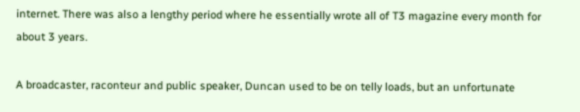internet. There was also a lengthy period where he essentially wrote all of T3 magazine every month for about 3 years.

A broadcaster, raconteur and public speaker, Duncan used to be on telly loads, but an unfortunate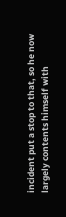incident put a stop to that, so he now largely contents himself with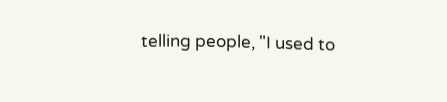telling people, "I used to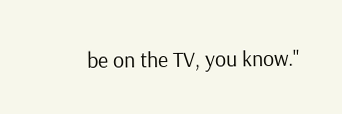be on the TV, you know."